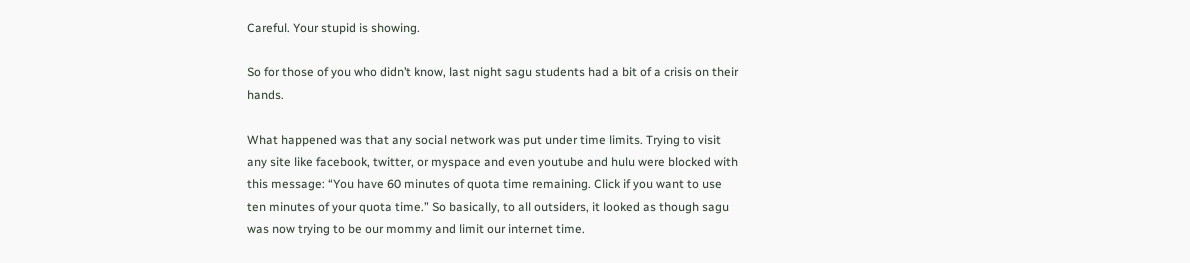Careful. Your stupid is showing.

So for those of you who didn’t know, last night sagu students had a bit of a crisis on their hands.

What happened was that any social network was put under time limits. Trying to visit any site like facebook, twitter, or myspace and even youtube and hulu were blocked with this message: “You have 60 minutes of quota time remaining. Click if you want to use ten minutes of your quota time.” So basically, to all outsiders, it looked as though sagu was now trying to be our mommy and limit our internet time.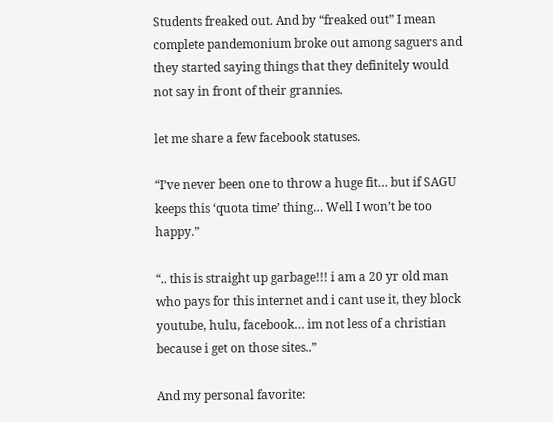Students freaked out. And by “freaked out” I mean complete pandemonium broke out among saguers and they started saying things that they definitely would not say in front of their grannies.

let me share a few facebook statuses.

“I’ve never been one to throw a huge fit… but if SAGU keeps this ‘quota time’ thing… Well I won’t be too happy.”

“.. this is straight up garbage!!! i am a 20 yr old man who pays for this internet and i cant use it, they block youtube, hulu, facebook… im not less of a christian because i get on those sites..”

And my personal favorite: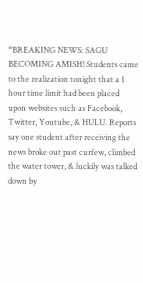“BREAKING NEWS: SAGU BECOMING AMISH! Students came to the realization tonight that a 1 hour time limit had been placed upon websites such as Facebook, Twitter, Youtube, & HULU. Reports say one student after receiving the news broke out past curfew, climbed the water tower, & luckily was talked down by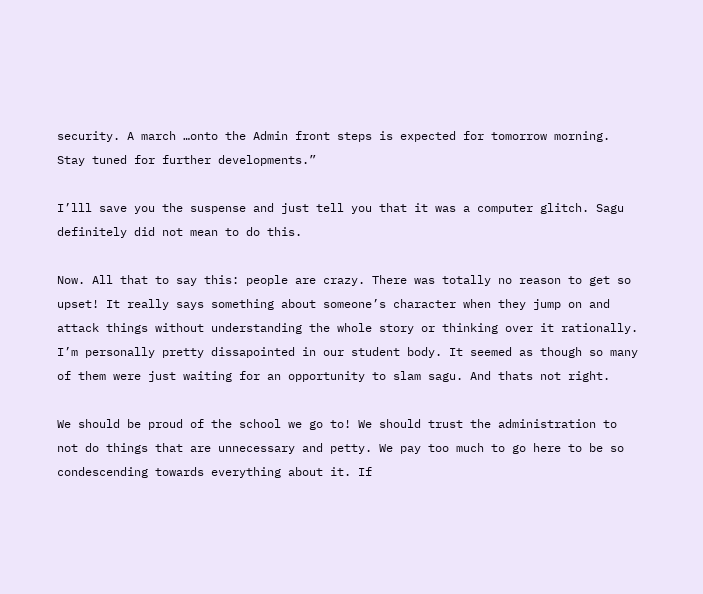security. A march …onto the Admin front steps is expected for tomorrow morning. Stay tuned for further developments.”

I’lll save you the suspense and just tell you that it was a computer glitch. Sagu definitely did not mean to do this.

Now. All that to say this: people are crazy. There was totally no reason to get so upset! It really says something about someone’s character when they jump on and attack things without understanding the whole story or thinking over it rationally. I’m personally pretty dissapointed in our student body. It seemed as though so many of them were just waiting for an opportunity to slam sagu. And thats not right.

We should be proud of the school we go to! We should trust the administration to not do things that are unnecessary and petty. We pay too much to go here to be so condescending towards everything about it. If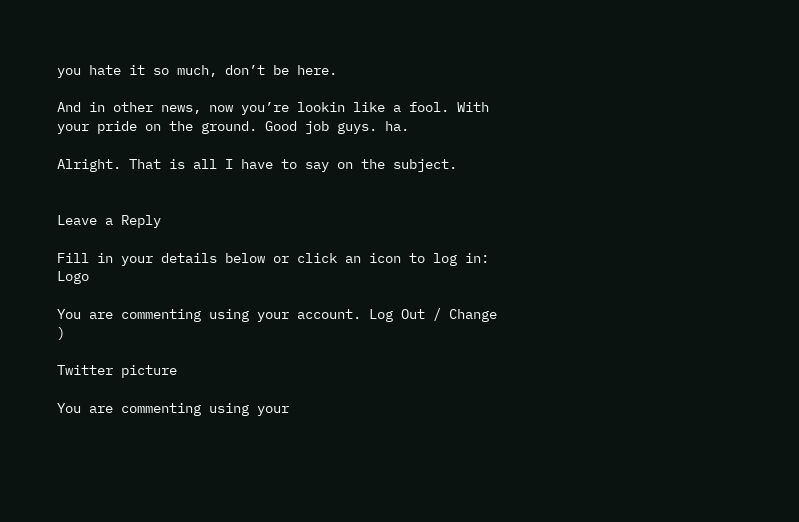you hate it so much, don’t be here.

And in other news, now you’re lookin like a fool. With your pride on the ground. Good job guys. ha.

Alright. That is all I have to say on the subject.


Leave a Reply

Fill in your details below or click an icon to log in: Logo

You are commenting using your account. Log Out / Change )

Twitter picture

You are commenting using your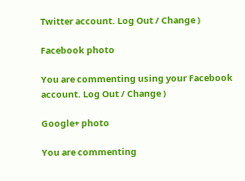Twitter account. Log Out / Change )

Facebook photo

You are commenting using your Facebook account. Log Out / Change )

Google+ photo

You are commenting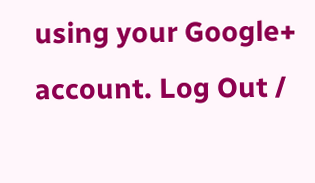using your Google+ account. Log Out /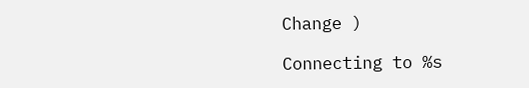Change )

Connecting to %s